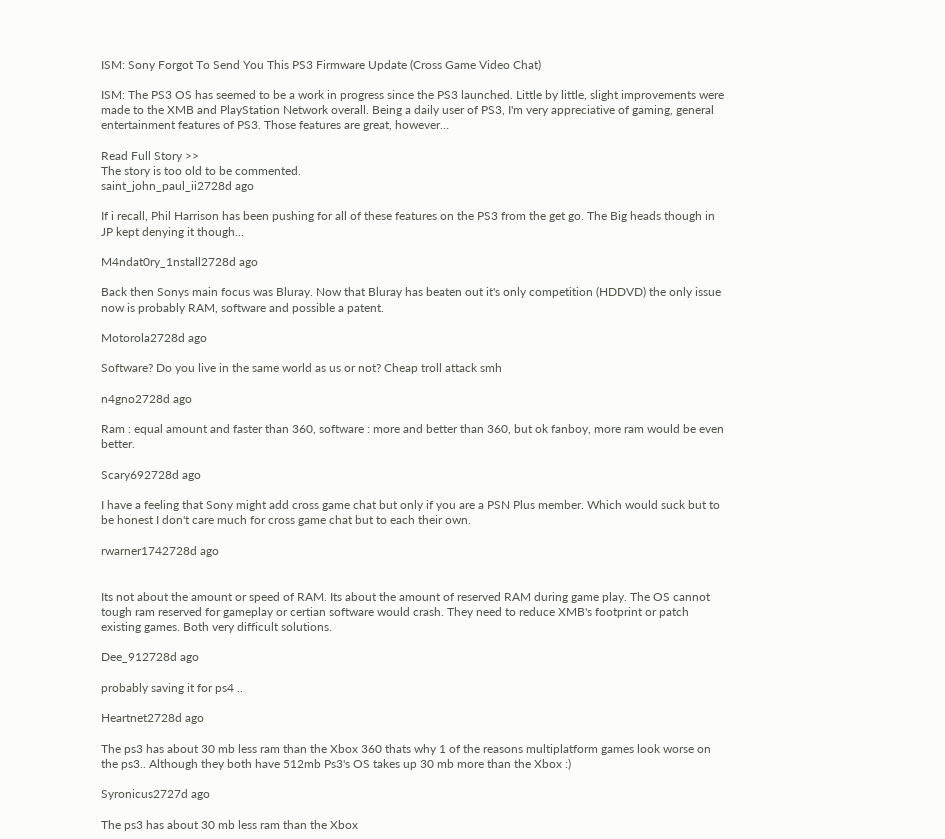ISM: Sony Forgot To Send You This PS3 Firmware Update (Cross Game Video Chat)

ISM: The PS3 OS has seemed to be a work in progress since the PS3 launched. Little by little, slight improvements were made to the XMB and PlayStation Network overall. Being a daily user of PS3, I'm very appreciative of gaming, general entertainment features of PS3. Those features are great, however…

Read Full Story >>
The story is too old to be commented.
saint_john_paul_ii2728d ago

If i recall, Phil Harrison has been pushing for all of these features on the PS3 from the get go. The Big heads though in JP kept denying it though...

M4ndat0ry_1nstall2728d ago

Back then Sonys main focus was Bluray. Now that Bluray has beaten out it's only competition (HDDVD) the only issue now is probably RAM, software and possible a patent.

Motorola2728d ago

Software? Do you live in the same world as us or not? Cheap troll attack smh

n4gno2728d ago

Ram : equal amount and faster than 360, software : more and better than 360, but ok fanboy, more ram would be even better.

Scary692728d ago

I have a feeling that Sony might add cross game chat but only if you are a PSN Plus member. Which would suck but to be honest I don't care much for cross game chat but to each their own.

rwarner1742728d ago


Its not about the amount or speed of RAM. Its about the amount of reserved RAM during game play. The OS cannot tough ram reserved for gameplay or certian software would crash. They need to reduce XMB's footprint or patch existing games. Both very difficult solutions.

Dee_912728d ago

probably saving it for ps4 ..

Heartnet2728d ago

The ps3 has about 30 mb less ram than the Xbox 360 thats why 1 of the reasons multiplatform games look worse on the ps3.. Although they both have 512mb Ps3's OS takes up 30 mb more than the Xbox :)

Syronicus2727d ago

The ps3 has about 30 mb less ram than the Xbox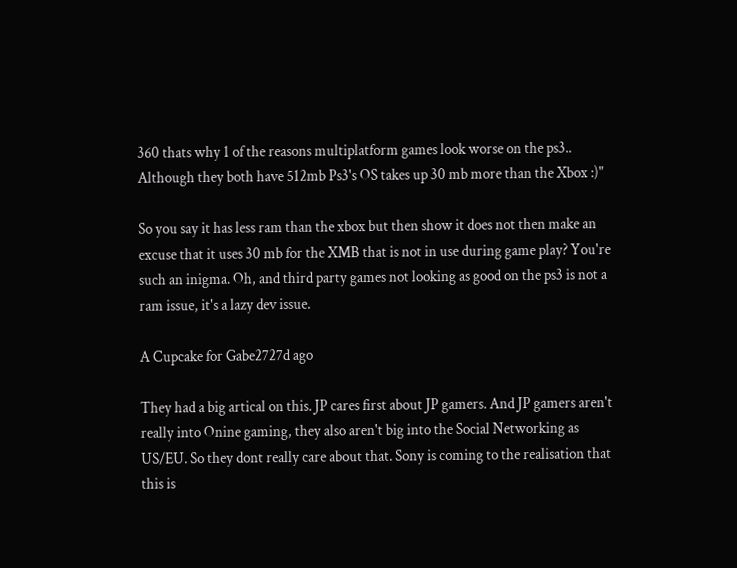360 thats why 1 of the reasons multiplatform games look worse on the ps3.. Although they both have 512mb Ps3's OS takes up 30 mb more than the Xbox :)"

So you say it has less ram than the xbox but then show it does not then make an excuse that it uses 30 mb for the XMB that is not in use during game play? You're such an inigma. Oh, and third party games not looking as good on the ps3 is not a ram issue, it's a lazy dev issue.

A Cupcake for Gabe2727d ago

They had a big artical on this. JP cares first about JP gamers. And JP gamers aren't really into Onine gaming, they also aren't big into the Social Networking as US/EU. So they dont really care about that. Sony is coming to the realisation that this is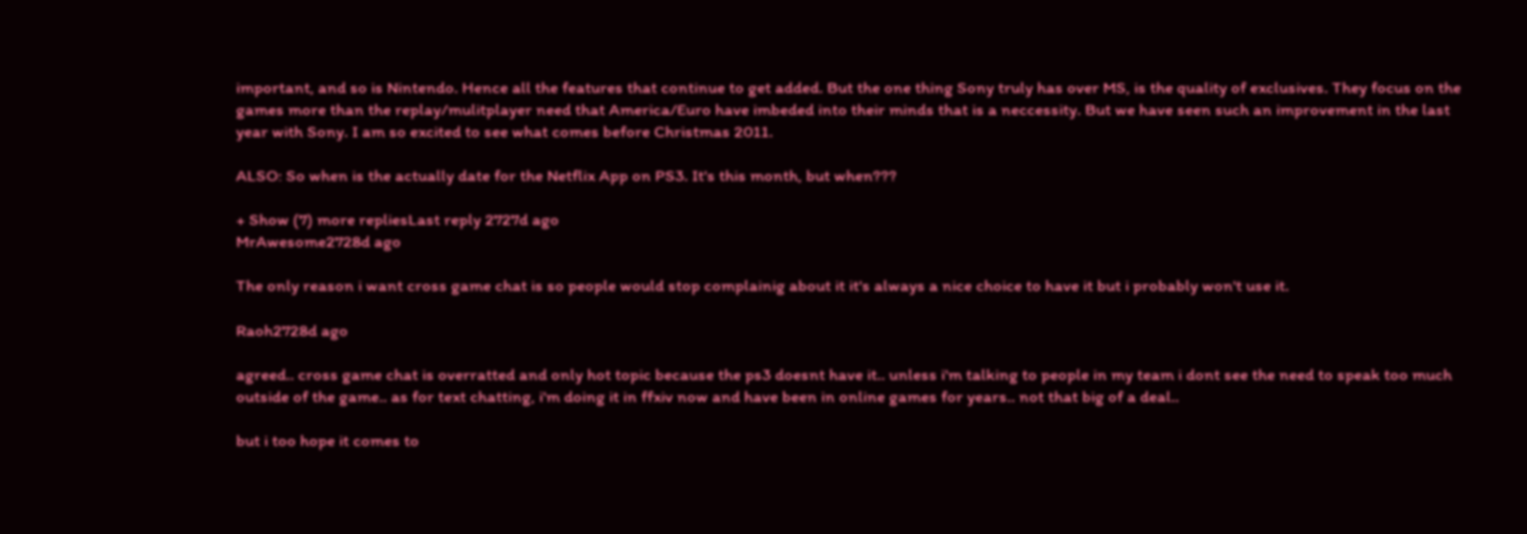important, and so is Nintendo. Hence all the features that continue to get added. But the one thing Sony truly has over MS, is the quality of exclusives. They focus on the games more than the replay/mulitplayer need that America/Euro have imbeded into their minds that is a neccessity. But we have seen such an improvement in the last year with Sony. I am so excited to see what comes before Christmas 2011.

ALSO: So when is the actually date for the Netflix App on PS3. It's this month, but when???

+ Show (7) more repliesLast reply 2727d ago
MrAwesome2728d ago

The only reason i want cross game chat is so people would stop complainig about it it's always a nice choice to have it but i probably won't use it.

Raoh2728d ago

agreed.. cross game chat is overratted and only hot topic because the ps3 doesnt have it.. unless i'm talking to people in my team i dont see the need to speak too much outside of the game.. as for text chatting, i'm doing it in ffxiv now and have been in online games for years.. not that big of a deal..

but i too hope it comes to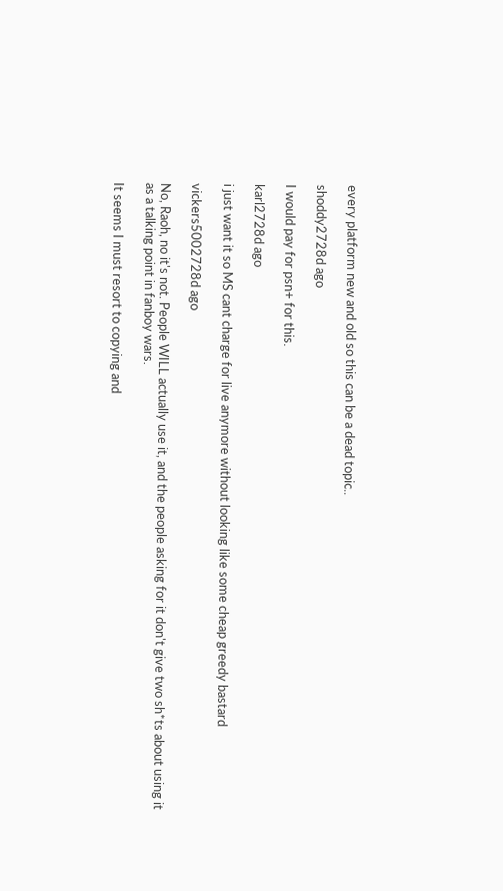every platform new and old so this can be a dead topic..

shoddy2728d ago

I would pay for psn+ for this.

karl2728d ago

i just want it so MS cant charge for live anymore without looking like some cheap greedy bastard

vickers5002728d ago

No, Raoh, no it's not. People WILL actually use it, and the people asking for it don't give two sh*ts about using it as a talking point in fanboy wars.

It seems I must resort to copying and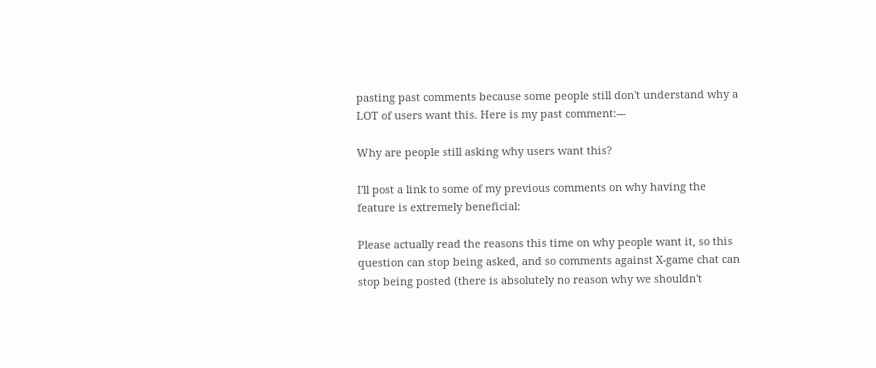pasting past comments because some people still don't understand why a LOT of users want this. Here is my past comment:---

Why are people still asking why users want this?

I'll post a link to some of my previous comments on why having the feature is extremely beneficial:

Please actually read the reasons this time on why people want it, so this question can stop being asked, and so comments against X-game chat can stop being posted (there is absolutely no reason why we shouldn't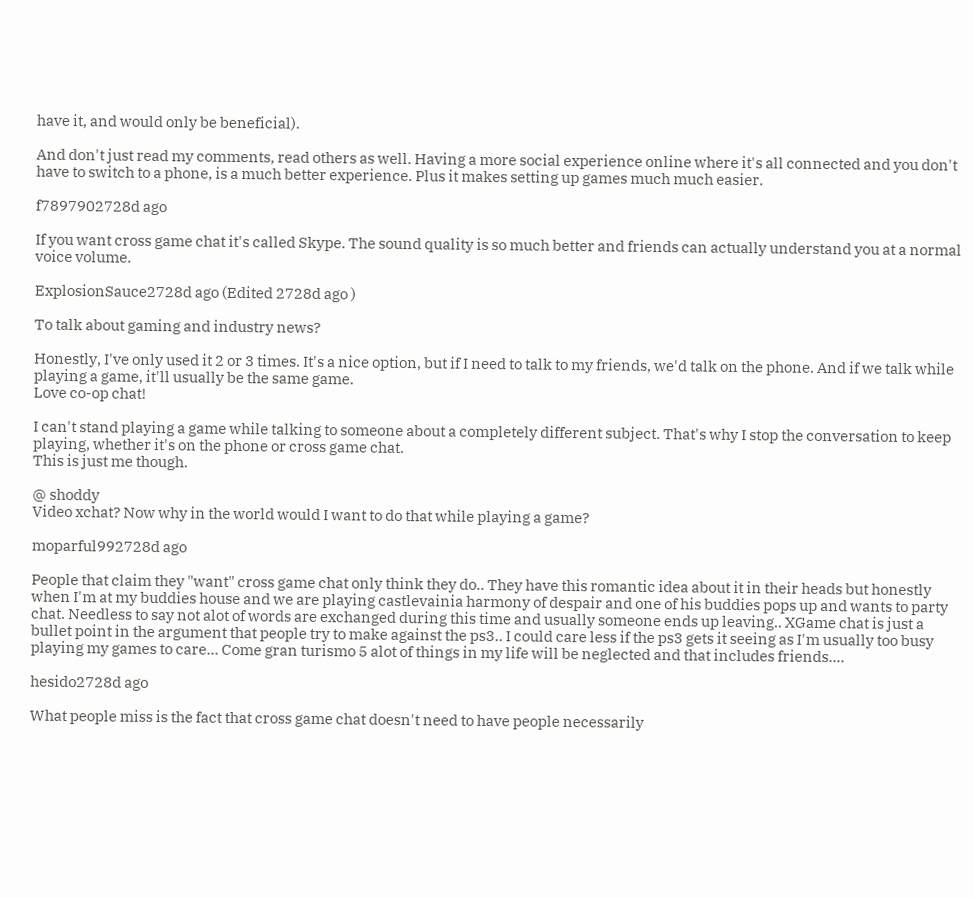have it, and would only be beneficial).

And don't just read my comments, read others as well. Having a more social experience online where it's all connected and you don't have to switch to a phone, is a much better experience. Plus it makes setting up games much much easier.

f7897902728d ago

If you want cross game chat it's called Skype. The sound quality is so much better and friends can actually understand you at a normal voice volume.

ExplosionSauce2728d ago (Edited 2728d ago )

To talk about gaming and industry news?

Honestly, I've only used it 2 or 3 times. It's a nice option, but if I need to talk to my friends, we'd talk on the phone. And if we talk while playing a game, it'll usually be the same game.
Love co-op chat!

I can't stand playing a game while talking to someone about a completely different subject. That's why I stop the conversation to keep playing, whether it's on the phone or cross game chat.
This is just me though.

@ shoddy
Video xchat? Now why in the world would I want to do that while playing a game?

moparful992728d ago

People that claim they "want" cross game chat only think they do.. They have this romantic idea about it in their heads but honestly when I'm at my buddies house and we are playing castlevainia harmony of despair and one of his buddies pops up and wants to party chat. Needless to say not alot of words are exchanged during this time and usually someone ends up leaving.. XGame chat is just a bullet point in the argument that people try to make against the ps3.. I could care less if the ps3 gets it seeing as I'm usually too busy playing my games to care... Come gran turismo 5 alot of things in my life will be neglected and that includes friends....

hesido2728d ago

What people miss is the fact that cross game chat doesn't need to have people necessarily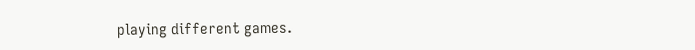playing different games.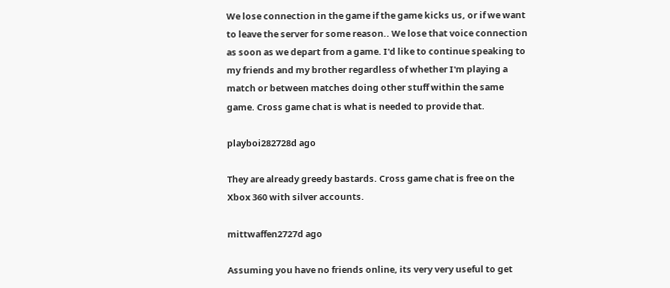We lose connection in the game if the game kicks us, or if we want to leave the server for some reason.. We lose that voice connection as soon as we depart from a game. I'd like to continue speaking to my friends and my brother regardless of whether I'm playing a match or between matches doing other stuff within the same game. Cross game chat is what is needed to provide that.

playboi282728d ago

They are already greedy bastards. Cross game chat is free on the Xbox 360 with silver accounts.

mittwaffen2727d ago

Assuming you have no friends online, its very very useful to get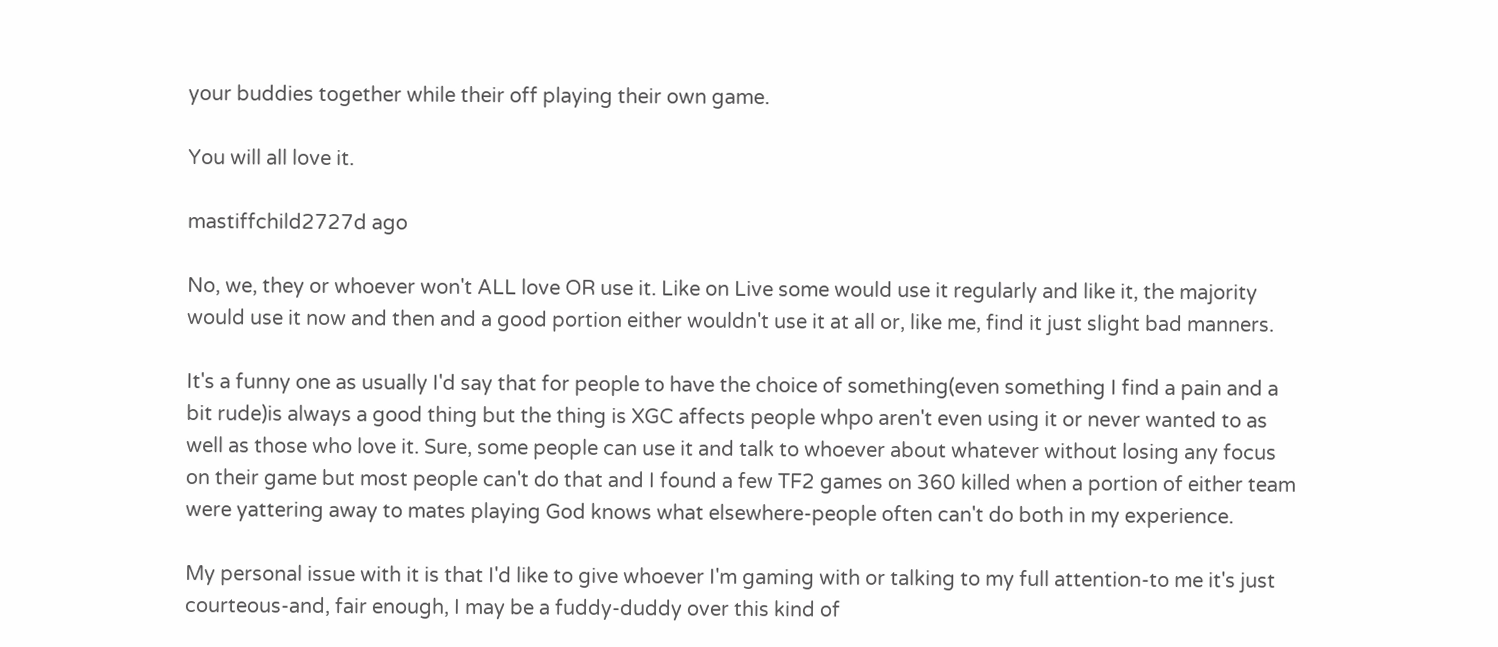your buddies together while their off playing their own game.

You will all love it.

mastiffchild2727d ago

No, we, they or whoever won't ALL love OR use it. Like on Live some would use it regularly and like it, the majority would use it now and then and a good portion either wouldn't use it at all or, like me, find it just slight bad manners.

It's a funny one as usually I'd say that for people to have the choice of something(even something I find a pain and a bit rude)is always a good thing but the thing is XGC affects people whpo aren't even using it or never wanted to as well as those who love it. Sure, some people can use it and talk to whoever about whatever without losing any focus on their game but most people can't do that and I found a few TF2 games on 360 killed when a portion of either team were yattering away to mates playing God knows what elsewhere-people often can't do both in my experience.

My personal issue with it is that I'd like to give whoever I'm gaming with or talking to my full attention-to me it's just courteous-and, fair enough, I may be a fuddy-duddy over this kind of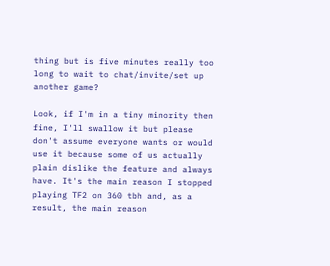thing but is five minutes really too long to wait to chat/invite/set up another game?

Look, if I'm in a tiny minority then fine, I'll swallow it but please don't assume everyone wants or would use it because some of us actually plain dislike the feature and always have. It's the main reason I stopped playing TF2 on 360 tbh and, as a result, the main reason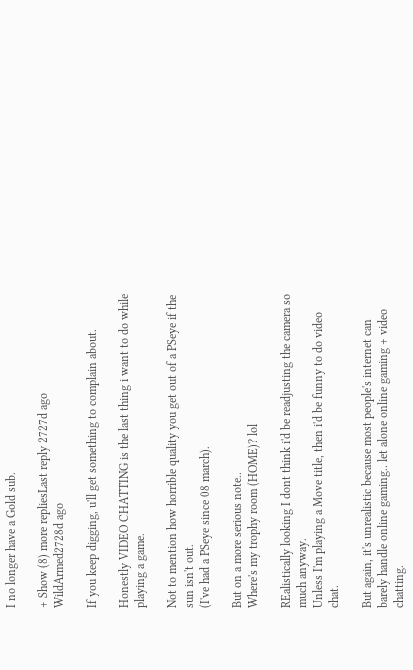I no longer have a Gold sub.

+ Show (8) more repliesLast reply 2727d ago
WildArmed2728d ago

If you keep digging, u'll get something to complain about.

Honestly VIDEO CHATTING is the last thing i want to do while playing a game.

Not to mention how horrible quality you get out of a PSeye if the sun isn't out.
(I've had a PSeye since 08 march).

But on a more serious note..
Where's my trophy room (HOME)? lol

REalistically looking I dont think i'd be readjusting the camera so much anyway.
Unless I'm playing a Move title, then i'd be funny to do video chat.

But again, it's unrealistic because most people's internet can barely handle online gaming.. let alone online gaming + video chatting.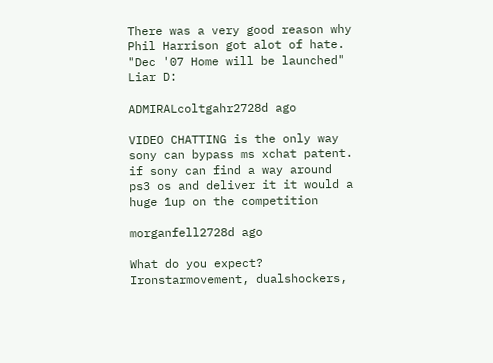There was a very good reason why Phil Harrison got alot of hate.
"Dec '07 Home will be launched"
Liar D:

ADMIRALcoltgahr2728d ago

VIDEO CHATTING is the only way sony can bypass ms xchat patent. if sony can find a way around ps3 os and deliver it it would a huge 1up on the competition

morganfell2728d ago

What do you expect? Ironstarmovement, dualshockers,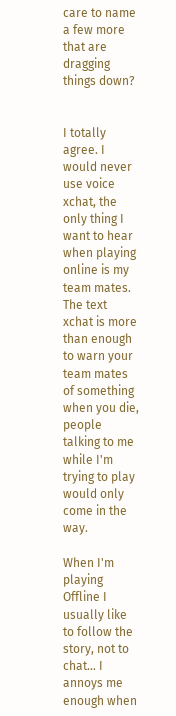care to name a few more that are dragging things down?


I totally agree. I would never use voice xchat, the only thing I want to hear when playing online is my team mates. The text xchat is more than enough to warn your team mates of something when you die, people talking to me while I'm trying to play would only come in the way.

When I'm playing Offline I usually like to follow the story, not to chat... I annoys me enough when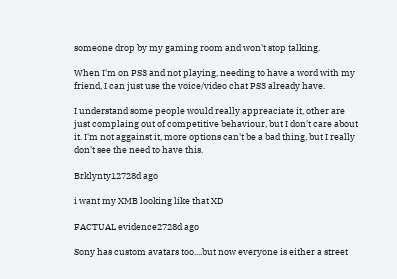someone drop by my gaming room and won't stop talking.

When I'm on PS3 and not playing, needing to have a word with my friend, I can just use the voice/video chat PS3 already have.

I understand some people would really appreaciate it, other are just complaing out of competitive behaviour, but I don't care about it. I'm not aggainst it, more options can't be a bad thing, but I really don't see the need to have this.

Brklynty12728d ago

i want my XMB looking like that XD

FACTUAL evidence2728d ago

Sony has custom avatars too....but now everyone is either a street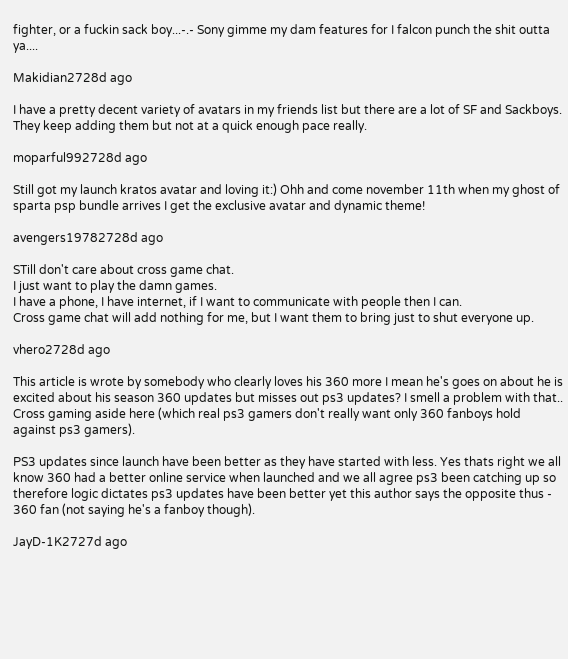fighter, or a fuckin sack boy...-.- Sony gimme my dam features for I falcon punch the shit outta ya....

Makidian2728d ago

I have a pretty decent variety of avatars in my friends list but there are a lot of SF and Sackboys. They keep adding them but not at a quick enough pace really.

moparful992728d ago

Still got my launch kratos avatar and loving it:) Ohh and come november 11th when my ghost of sparta psp bundle arrives I get the exclusive avatar and dynamic theme!

avengers19782728d ago

STill don't care about cross game chat.
I just want to play the damn games.
I have a phone, I have internet, if I want to communicate with people then I can.
Cross game chat will add nothing for me, but I want them to bring just to shut everyone up.

vhero2728d ago

This article is wrote by somebody who clearly loves his 360 more I mean he's goes on about he is excited about his season 360 updates but misses out ps3 updates? I smell a problem with that.. Cross gaming aside here (which real ps3 gamers don't really want only 360 fanboys hold against ps3 gamers).

PS3 updates since launch have been better as they have started with less. Yes thats right we all know 360 had a better online service when launched and we all agree ps3 been catching up so therefore logic dictates ps3 updates have been better yet this author says the opposite thus - 360 fan (not saying he's a fanboy though).

JayD-1K2727d ago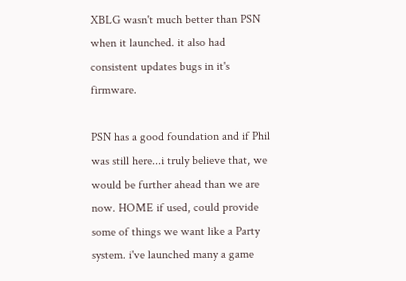XBLG wasn't much better than PSN when it launched. it also had consistent updates bugs in it's firmware.

PSN has a good foundation and if Phil was still here...i truly believe that, we would be further ahead than we are now. HOME if used, could provide some of things we want like a Party system. i've launched many a game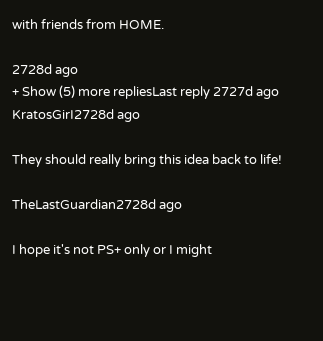with friends from HOME.

2728d ago
+ Show (5) more repliesLast reply 2727d ago
KratosGirI2728d ago

They should really bring this idea back to life!

TheLastGuardian2728d ago

I hope it's not PS+ only or I might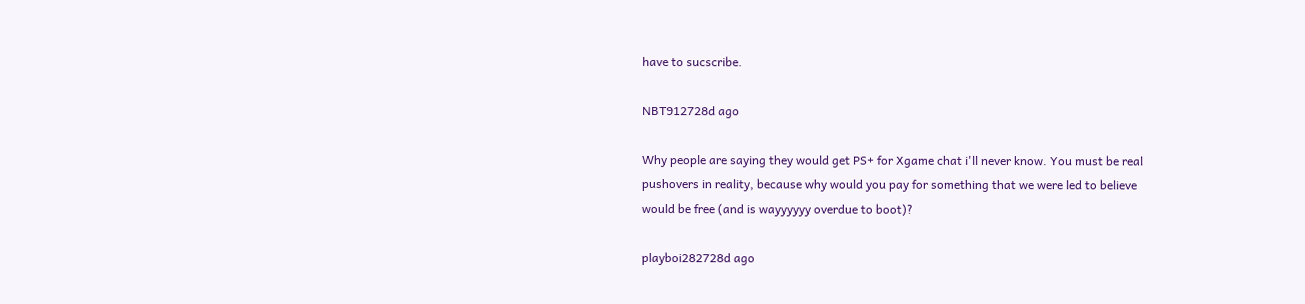have to sucscribe.

NBT912728d ago

Why people are saying they would get PS+ for Xgame chat i'll never know. You must be real pushovers in reality, because why would you pay for something that we were led to believe would be free (and is wayyyyyy overdue to boot)?

playboi282728d ago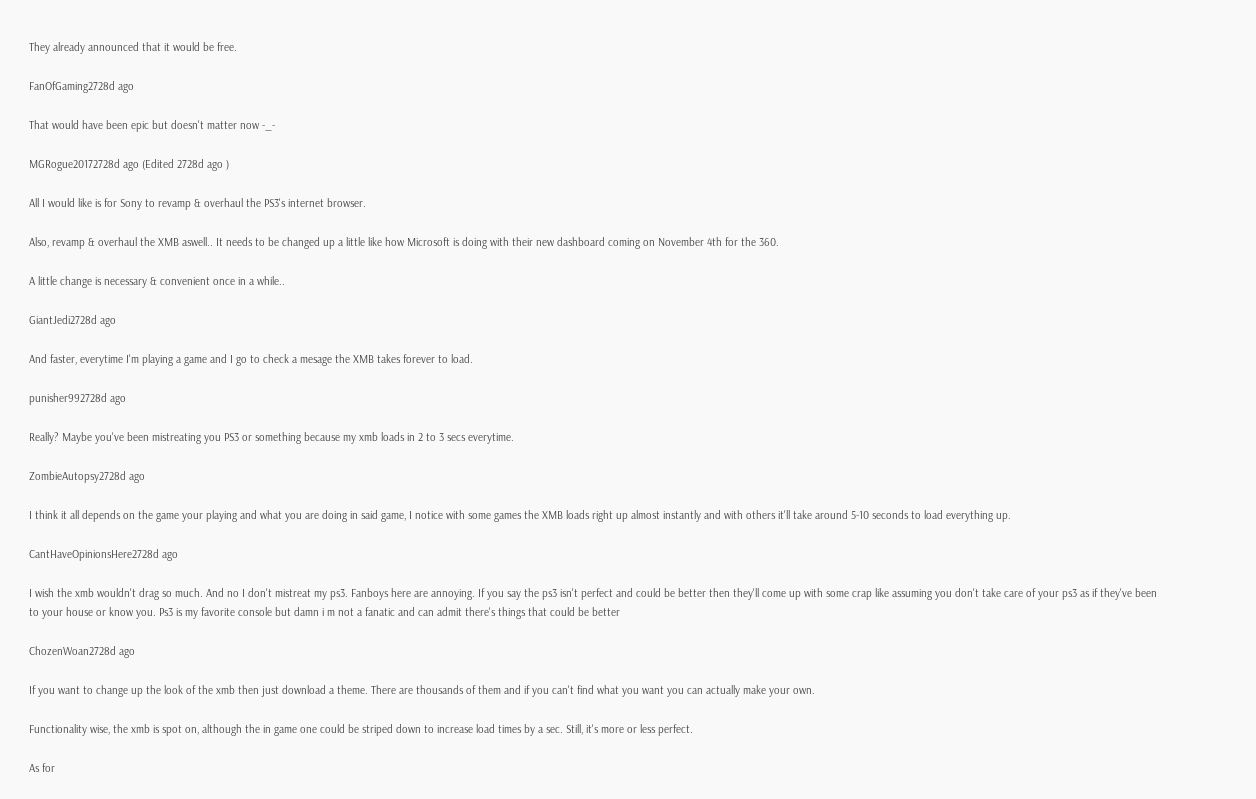They already announced that it would be free.

FanOfGaming2728d ago

That would have been epic but doesn't matter now -_-

MGRogue20172728d ago (Edited 2728d ago )

All I would like is for Sony to revamp & overhaul the PS3's internet browser.

Also, revamp & overhaul the XMB aswell.. It needs to be changed up a little like how Microsoft is doing with their new dashboard coming on November 4th for the 360.

A little change is necessary & convenient once in a while..

GiantJedi2728d ago

And faster, everytime I'm playing a game and I go to check a mesage the XMB takes forever to load.

punisher992728d ago

Really? Maybe you've been mistreating you PS3 or something because my xmb loads in 2 to 3 secs everytime.

ZombieAutopsy2728d ago

I think it all depends on the game your playing and what you are doing in said game, I notice with some games the XMB loads right up almost instantly and with others it'll take around 5-10 seconds to load everything up.

CantHaveOpinionsHere2728d ago

I wish the xmb wouldn't drag so much. And no I don't mistreat my ps3. Fanboys here are annoying. If you say the ps3 isn't perfect and could be better then they'll come up with some crap like assuming you don't take care of your ps3 as if they've been to your house or know you. Ps3 is my favorite console but damn i m not a fanatic and can admit there's things that could be better

ChozenWoan2728d ago

If you want to change up the look of the xmb then just download a theme. There are thousands of them and if you can't find what you want you can actually make your own.

Functionality wise, the xmb is spot on, although the in game one could be striped down to increase load times by a sec. Still, it's more or less perfect.

As for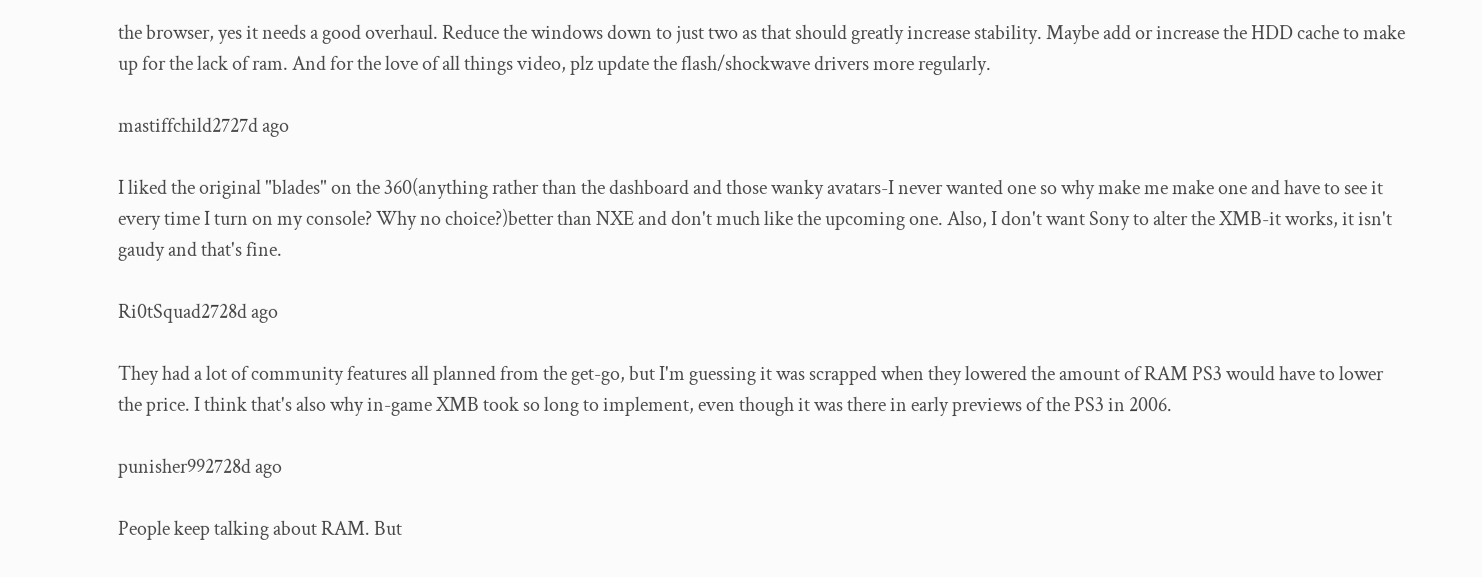the browser, yes it needs a good overhaul. Reduce the windows down to just two as that should greatly increase stability. Maybe add or increase the HDD cache to make up for the lack of ram. And for the love of all things video, plz update the flash/shockwave drivers more regularly.

mastiffchild2727d ago

I liked the original "blades" on the 360(anything rather than the dashboard and those wanky avatars-I never wanted one so why make me make one and have to see it every time I turn on my console? Why no choice?)better than NXE and don't much like the upcoming one. Also, I don't want Sony to alter the XMB-it works, it isn't gaudy and that's fine.

Ri0tSquad2728d ago

They had a lot of community features all planned from the get-go, but I'm guessing it was scrapped when they lowered the amount of RAM PS3 would have to lower the price. I think that's also why in-game XMB took so long to implement, even though it was there in early previews of the PS3 in 2006.

punisher992728d ago

People keep talking about RAM. But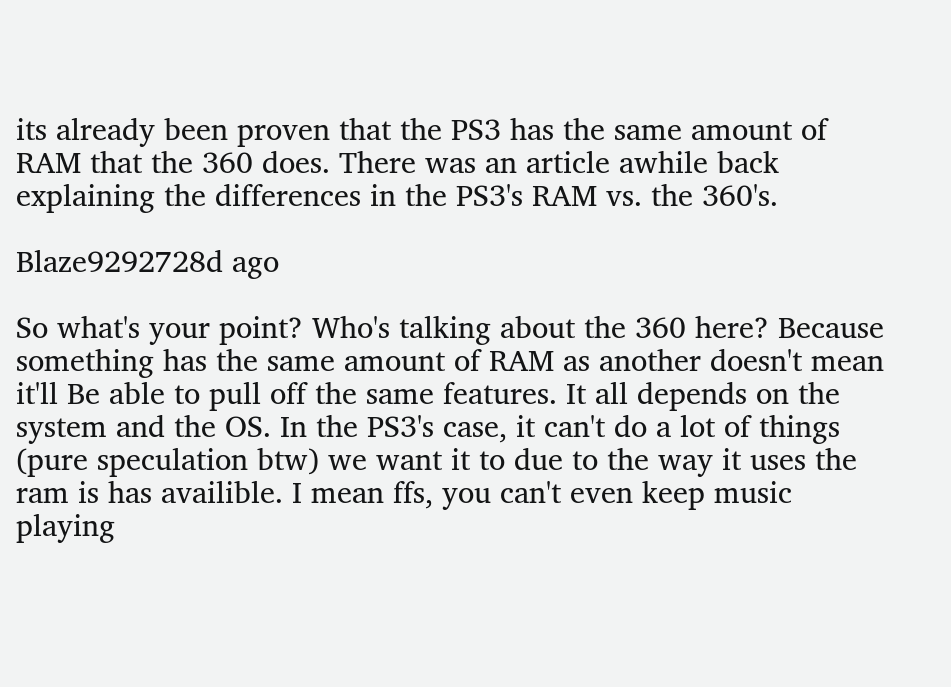its already been proven that the PS3 has the same amount of RAM that the 360 does. There was an article awhile back explaining the differences in the PS3's RAM vs. the 360's.

Blaze9292728d ago

So what's your point? Who's talking about the 360 here? Because something has the same amount of RAM as another doesn't mean it'll Be able to pull off the same features. It all depends on the system and the OS. In the PS3's case, it can't do a lot of things (pure speculation btw) we want it to due to the way it uses the ram is has availible. I mean ffs, you can't even keep music playing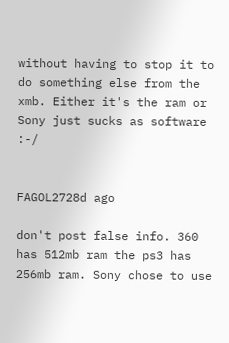without having to stop it to do something else from the xmb. Either it's the ram or Sony just sucks as software :-/


FAGOL2728d ago

don't post false info. 360 has 512mb ram the ps3 has 256mb ram. Sony chose to use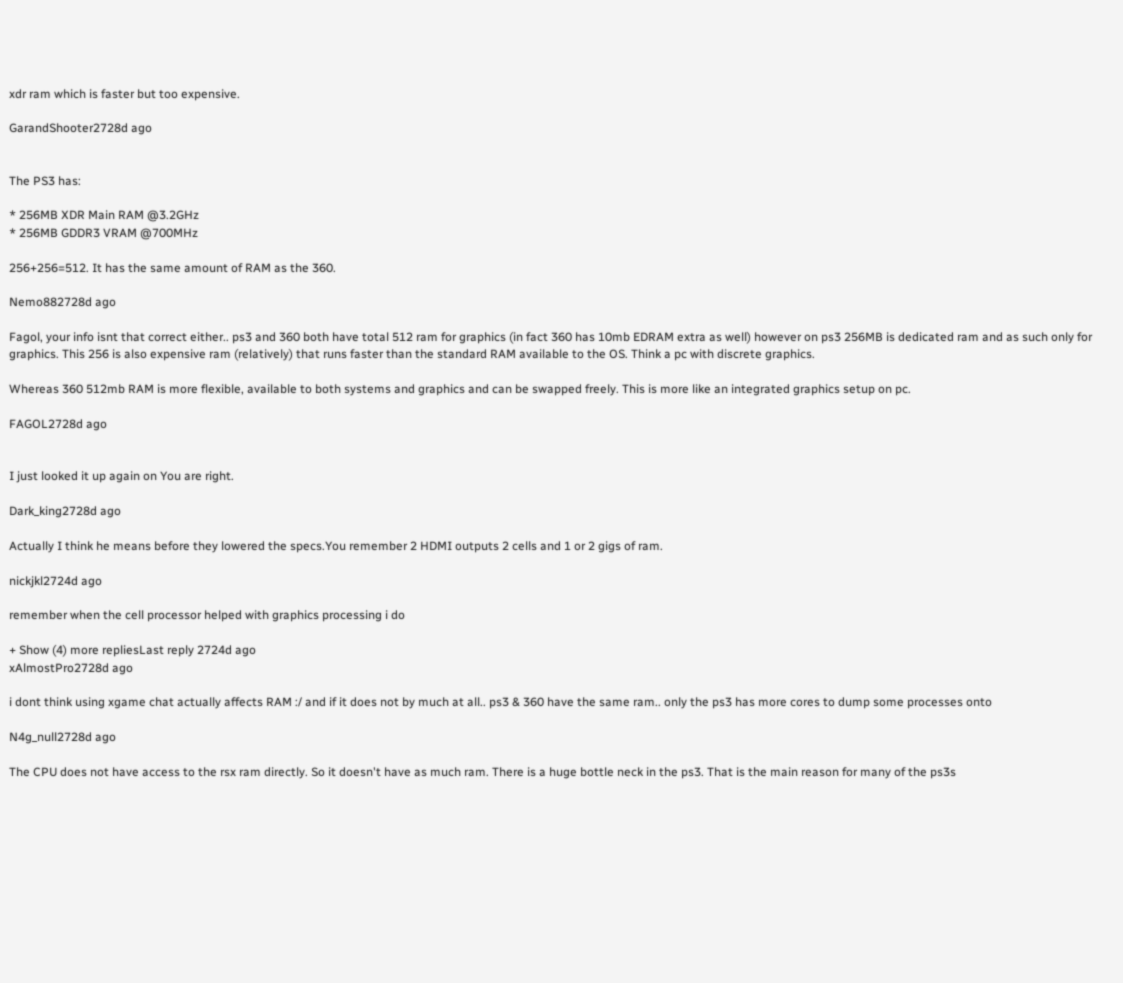xdr ram which is faster but too expensive.

GarandShooter2728d ago


The PS3 has:

* 256MB XDR Main RAM @3.2GHz
* 256MB GDDR3 VRAM @700MHz

256+256=512. It has the same amount of RAM as the 360.

Nemo882728d ago

Fagol, your info isnt that correct either.. ps3 and 360 both have total 512 ram for graphics (in fact 360 has 10mb EDRAM extra as well) however on ps3 256MB is dedicated ram and as such only for graphics. This 256 is also expensive ram (relatively) that runs faster than the standard RAM available to the OS. Think a pc with discrete graphics.

Whereas 360 512mb RAM is more flexible, available to both systems and graphics and can be swapped freely. This is more like an integrated graphics setup on pc.

FAGOL2728d ago


I just looked it up again on You are right.

Dark_king2728d ago

Actually I think he means before they lowered the specs.You remember 2 HDMI outputs 2 cells and 1 or 2 gigs of ram.

nickjkl2724d ago

remember when the cell processor helped with graphics processing i do

+ Show (4) more repliesLast reply 2724d ago
xAlmostPro2728d ago

i dont think using xgame chat actually affects RAM :/ and if it does not by much at all.. ps3 & 360 have the same ram.. only the ps3 has more cores to dump some processes onto

N4g_null2728d ago

The CPU does not have access to the rsx ram directly. So it doesn't have as much ram. There is a huge bottle neck in the ps3. That is the main reason for many of the ps3s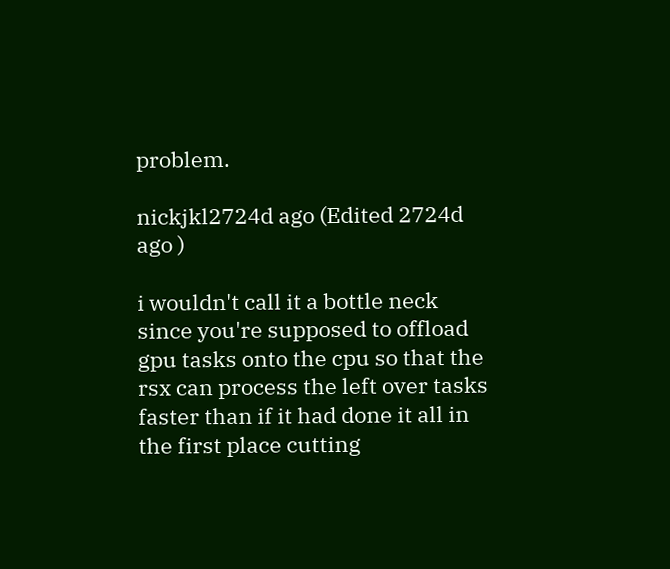problem.

nickjkl2724d ago (Edited 2724d ago )

i wouldn't call it a bottle neck since you're supposed to offload gpu tasks onto the cpu so that the rsx can process the left over tasks faster than if it had done it all in the first place cutting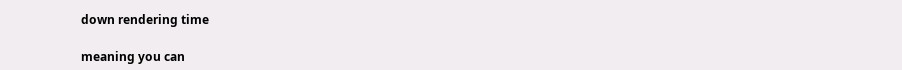down rendering time

meaning you can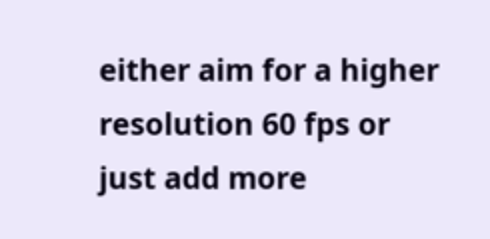either aim for a higher resolution 60 fps or just add more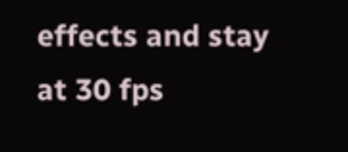effects and stay at 30 fps